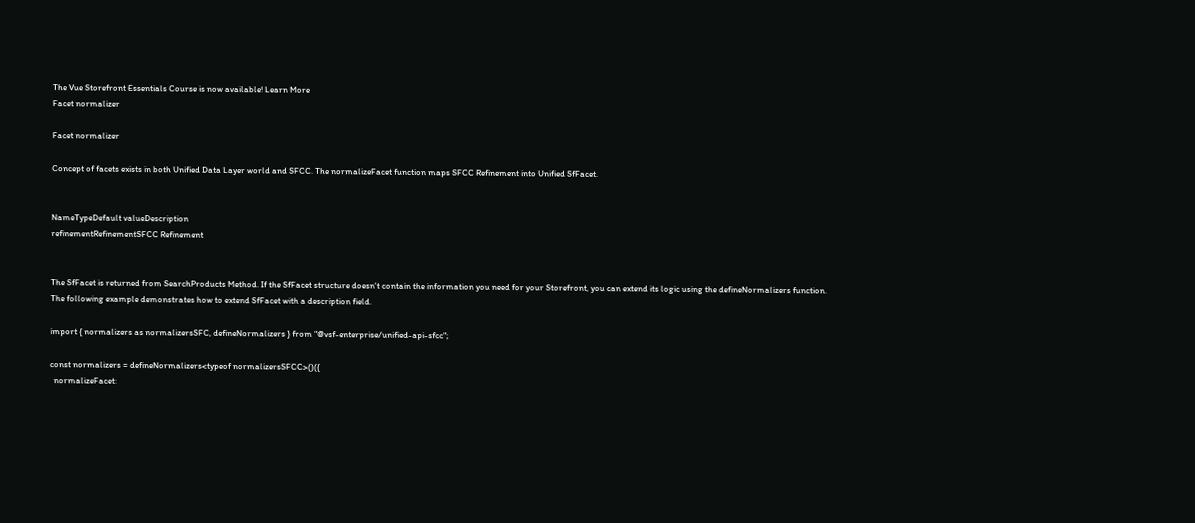The Vue Storefront Essentials Course is now available! Learn More
Facet normalizer

Facet normalizer

Concept of facets exists in both Unified Data Layer world and SFCC. The normalizeFacet function maps SFCC Refinement into Unified SfFacet.


NameTypeDefault valueDescription
refinementRefinementSFCC Refinement


The SfFacet is returned from SearchProducts Method. If the SfFacet structure doesn't contain the information you need for your Storefront, you can extend its logic using the defineNormalizers function. The following example demonstrates how to extend SfFacet with a description field.

import { normalizers as normalizersSFC, defineNormalizers } from "@vsf-enterprise/unified-api-sfcc";

const normalizers = defineNormalizers<typeof normalizersSFCC>()({
  normalizeFacet: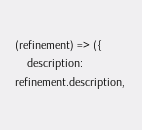(refinement) => ({
    description: refinement.description,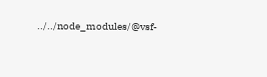../../node_modules/@vsf-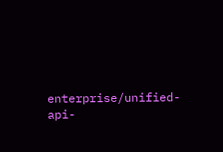enterprise/unified-api-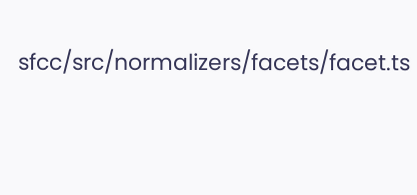sfcc/src/normalizers/facets/facet.ts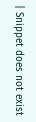| Snippet does not exist